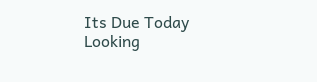Its Due Today Looking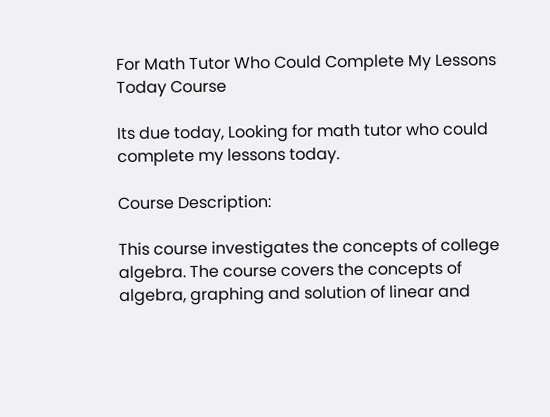For Math Tutor Who Could Complete My Lessons Today Course

Its due today, Looking for math tutor who could complete my lessons today.

Course Description:

This course investigates the concepts of college algebra. The course covers the concepts of algebra, graphing and solution of linear and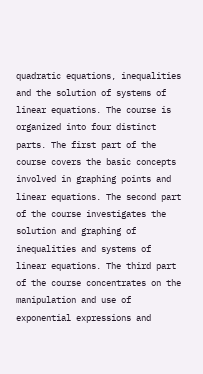quadratic equations, inequalities and the solution of systems of linear equations. The course is organized into four distinct parts. The first part of the course covers the basic concepts involved in graphing points and linear equations. The second part of the course investigates the solution and graphing of inequalities and systems of linear equations. The third part of the course concentrates on the manipulation and use of exponential expressions and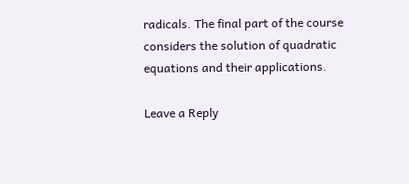radicals. The final part of the course considers the solution of quadratic equations and their applications.

Leave a Reply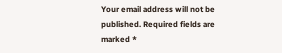Your email address will not be published. Required fields are marked *